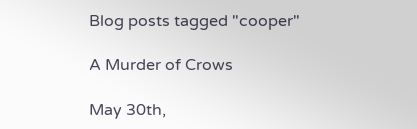Blog posts tagged "cooper"

A Murder of Crows

May 30th,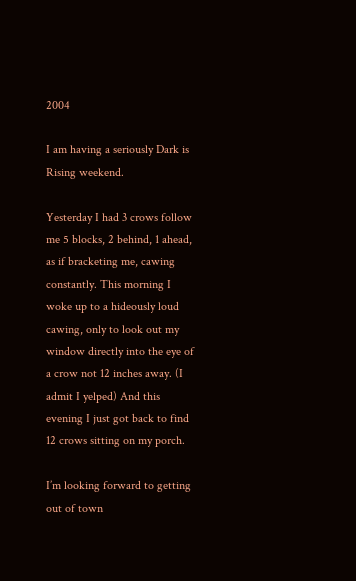2004

I am having a seriously Dark is Rising weekend.

Yesterday I had 3 crows follow me 5 blocks, 2 behind, 1 ahead, as if bracketing me, cawing constantly. This morning I woke up to a hideously loud cawing, only to look out my window directly into the eye of a crow not 12 inches away. (I admit I yelped) And this evening I just got back to find 12 crows sitting on my porch.

I’m looking forward to getting out of town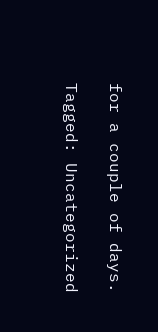for a couple of days.

Tagged: Uncategorized